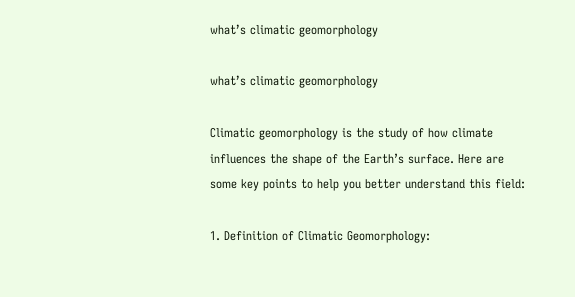whatʼs climatic geomorphology

whatʼs climatic geomorphology

Climatic geomorphology is the study of how climate influences the shape of the Earth’s surface. Here are some key points to help you better understand this field:

1. Definition of Climatic Geomorphology: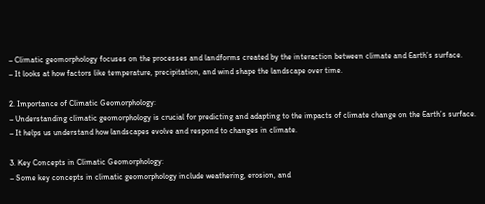– Climatic geomorphology focuses on the processes and landforms created by the interaction between climate and Earth’s surface.
– It looks at how factors like temperature, precipitation, and wind shape the landscape over time.

2. Importance of Climatic Geomorphology:
– Understanding climatic geomorphology is crucial for predicting and adapting to the impacts of climate change on the Earth’s surface.
– It helps us understand how landscapes evolve and respond to changes in climate.

3. Key Concepts in Climatic Geomorphology:
– Some key concepts in climatic geomorphology include weathering, erosion, and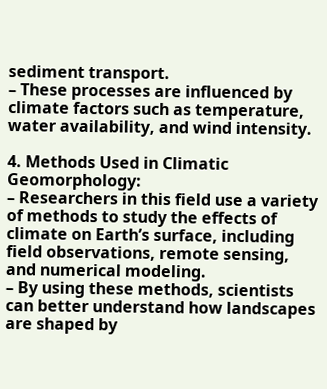sediment transport.
– These processes are influenced by climate factors such as temperature, water availability, and wind intensity.

4. Methods Used in Climatic Geomorphology:
– Researchers in this field use a variety of methods to study the effects of climate on Earth’s surface, including field observations, remote sensing, and numerical modeling.
– By using these methods, scientists can better understand how landscapes are shaped by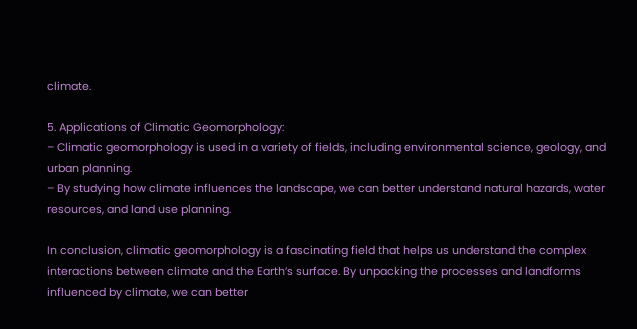climate.

5. Applications of Climatic Geomorphology:
– Climatic geomorphology is used in a variety of fields, including environmental science, geology, and urban planning.
– By studying how climate influences the landscape, we can better understand natural hazards, water resources, and land use planning.

In conclusion, climatic geomorphology is a fascinating field that helps us understand the complex interactions between climate and the Earth’s surface. By unpacking the processes and landforms influenced by climate, we can better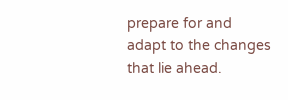prepare for and adapt to the changes that lie ahead.